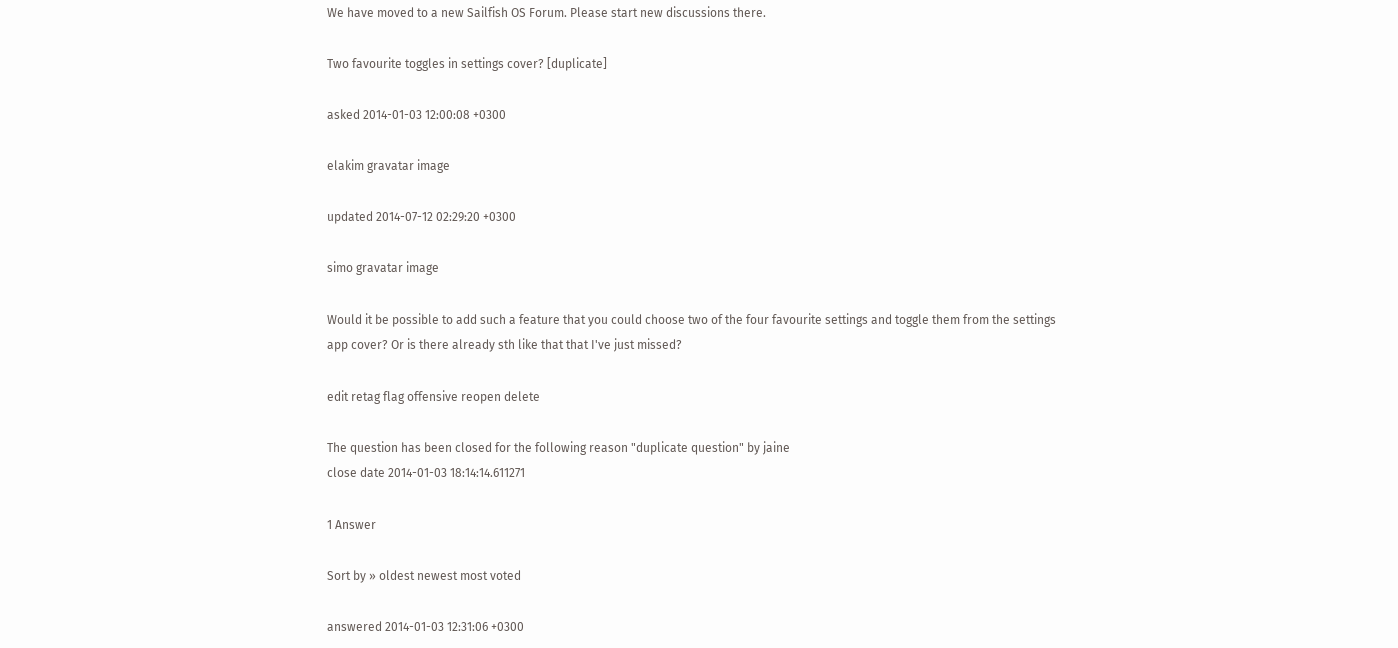We have moved to a new Sailfish OS Forum. Please start new discussions there.

Two favourite toggles in settings cover? [duplicate]

asked 2014-01-03 12:00:08 +0300

elakim gravatar image

updated 2014-07-12 02:29:20 +0300

simo gravatar image

Would it be possible to add such a feature that you could choose two of the four favourite settings and toggle them from the settings app cover? Or is there already sth like that that I've just missed?

edit retag flag offensive reopen delete

The question has been closed for the following reason "duplicate question" by jaine
close date 2014-01-03 18:14:14.611271

1 Answer

Sort by » oldest newest most voted

answered 2014-01-03 12:31:06 +0300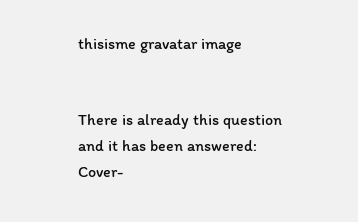thisisme gravatar image


There is already this question and it has been answered: Cover-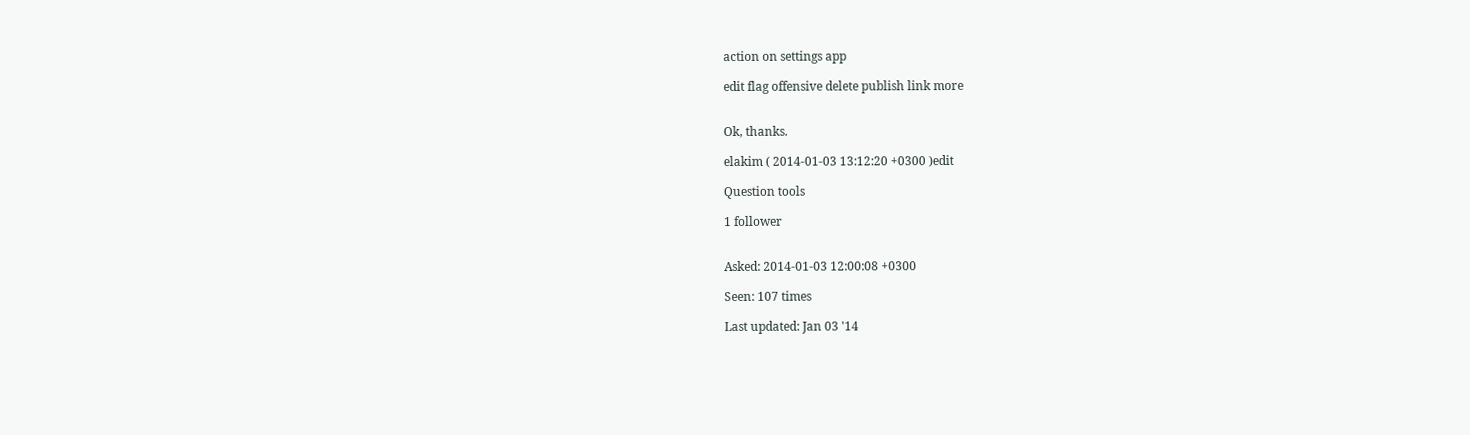action on settings app

edit flag offensive delete publish link more


Ok, thanks.

elakim ( 2014-01-03 13:12:20 +0300 )edit

Question tools

1 follower


Asked: 2014-01-03 12:00:08 +0300

Seen: 107 times

Last updated: Jan 03 '14